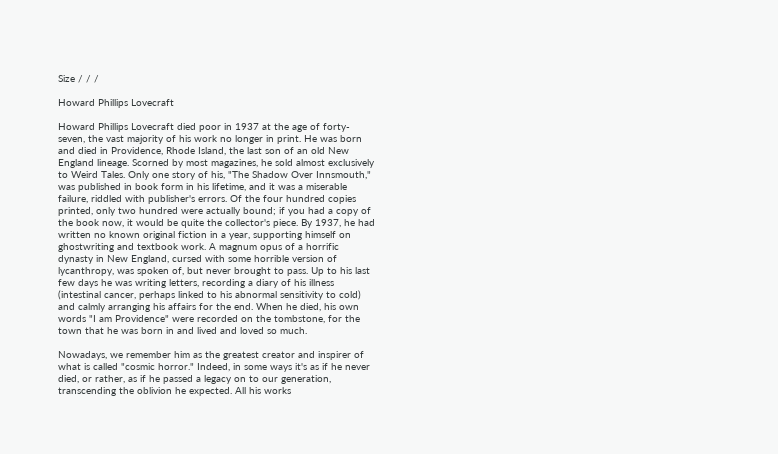Size / / /

Howard Phillips Lovecraft

Howard Phillips Lovecraft died poor in 1937 at the age of forty-seven, the vast majority of his work no longer in print. He was born and died in Providence, Rhode Island, the last son of an old New England lineage. Scorned by most magazines, he sold almost exclusively to Weird Tales. Only one story of his, "The Shadow Over Innsmouth," was published in book form in his lifetime, and it was a miserable failure, riddled with publisher's errors. Of the four hundred copies printed, only two hundred were actually bound; if you had a copy of the book now, it would be quite the collector's piece. By 1937, he had written no known original fiction in a year, supporting himself on ghostwriting and textbook work. A magnum opus of a horrific dynasty in New England, cursed with some horrible version of lycanthropy, was spoken of, but never brought to pass. Up to his last few days he was writing letters, recording a diary of his illness (intestinal cancer, perhaps linked to his abnormal sensitivity to cold) and calmly arranging his affairs for the end. When he died, his own words "I am Providence" were recorded on the tombstone, for the town that he was born in and lived and loved so much.

Nowadays, we remember him as the greatest creator and inspirer of what is called "cosmic horror." Indeed, in some ways it's as if he never died, or rather, as if he passed a legacy on to our generation, transcending the oblivion he expected. All his works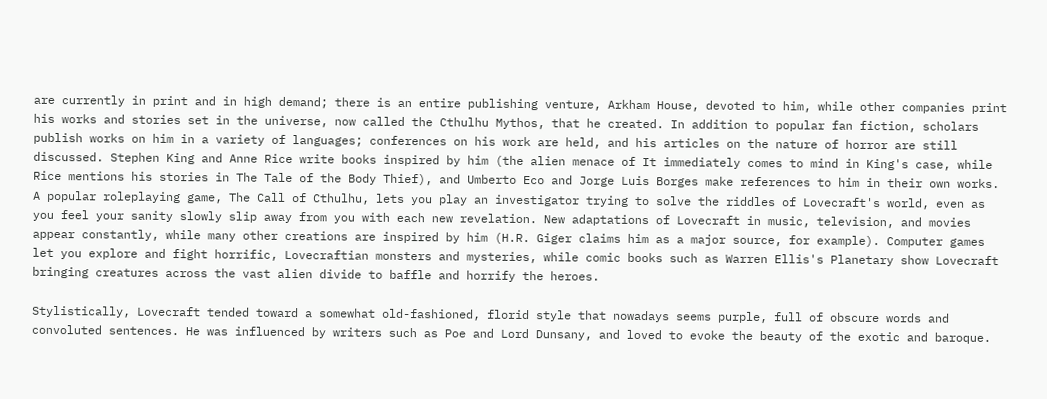are currently in print and in high demand; there is an entire publishing venture, Arkham House, devoted to him, while other companies print his works and stories set in the universe, now called the Cthulhu Mythos, that he created. In addition to popular fan fiction, scholars publish works on him in a variety of languages; conferences on his work are held, and his articles on the nature of horror are still discussed. Stephen King and Anne Rice write books inspired by him (the alien menace of It immediately comes to mind in King's case, while Rice mentions his stories in The Tale of the Body Thief), and Umberto Eco and Jorge Luis Borges make references to him in their own works. A popular roleplaying game, The Call of Cthulhu, lets you play an investigator trying to solve the riddles of Lovecraft's world, even as you feel your sanity slowly slip away from you with each new revelation. New adaptations of Lovecraft in music, television, and movies appear constantly, while many other creations are inspired by him (H.R. Giger claims him as a major source, for example). Computer games let you explore and fight horrific, Lovecraftian monsters and mysteries, while comic books such as Warren Ellis's Planetary show Lovecraft bringing creatures across the vast alien divide to baffle and horrify the heroes.

Stylistically, Lovecraft tended toward a somewhat old-fashioned, florid style that nowadays seems purple, full of obscure words and convoluted sentences. He was influenced by writers such as Poe and Lord Dunsany, and loved to evoke the beauty of the exotic and baroque.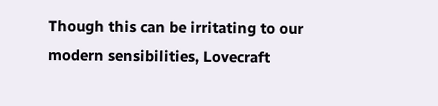Though this can be irritating to our modern sensibilities, Lovecraft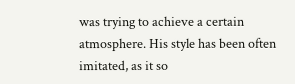was trying to achieve a certain atmosphere. His style has been often imitated, as it so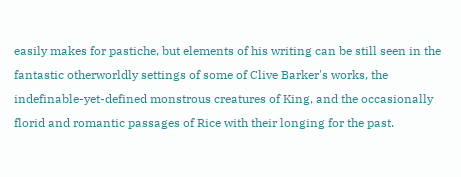easily makes for pastiche, but elements of his writing can be still seen in the fantastic otherworldly settings of some of Clive Barker's works, the indefinable-yet-defined monstrous creatures of King, and the occasionally florid and romantic passages of Rice with their longing for the past.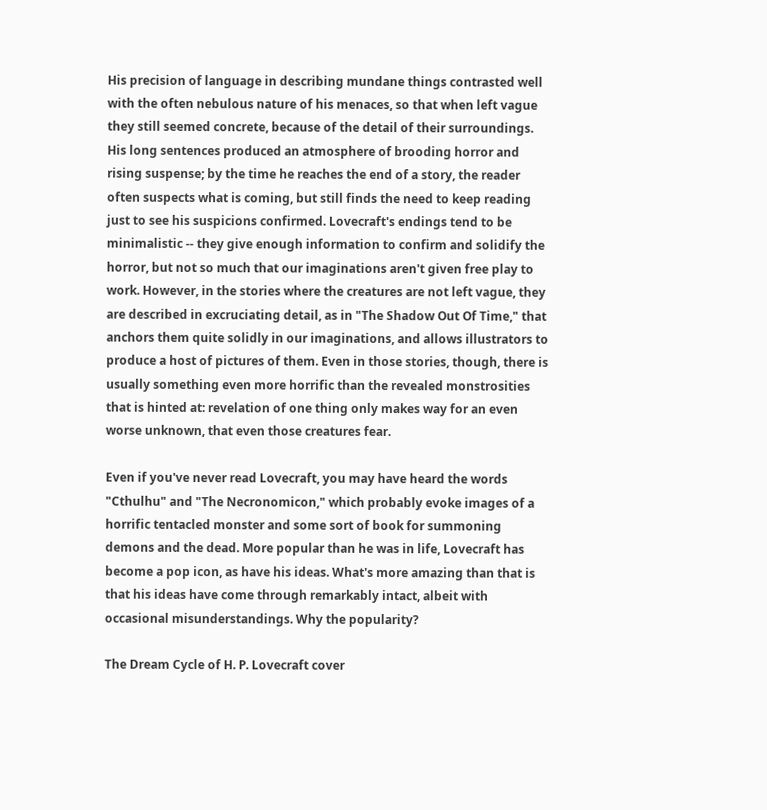His precision of language in describing mundane things contrasted well with the often nebulous nature of his menaces, so that when left vague they still seemed concrete, because of the detail of their surroundings. His long sentences produced an atmosphere of brooding horror and rising suspense; by the time he reaches the end of a story, the reader often suspects what is coming, but still finds the need to keep reading just to see his suspicions confirmed. Lovecraft's endings tend to be minimalistic -- they give enough information to confirm and solidify the horror, but not so much that our imaginations aren't given free play to work. However, in the stories where the creatures are not left vague, they are described in excruciating detail, as in "The Shadow Out Of Time," that anchors them quite solidly in our imaginations, and allows illustrators to produce a host of pictures of them. Even in those stories, though, there is usually something even more horrific than the revealed monstrosities that is hinted at: revelation of one thing only makes way for an even worse unknown, that even those creatures fear.

Even if you've never read Lovecraft, you may have heard the words "Cthulhu" and "The Necronomicon," which probably evoke images of a horrific tentacled monster and some sort of book for summoning demons and the dead. More popular than he was in life, Lovecraft has become a pop icon, as have his ideas. What's more amazing than that is that his ideas have come through remarkably intact, albeit with occasional misunderstandings. Why the popularity?

The Dream Cycle of H. P. Lovecraft cover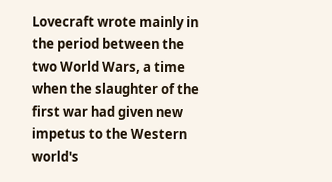Lovecraft wrote mainly in the period between the two World Wars, a time when the slaughter of the first war had given new impetus to the Western world's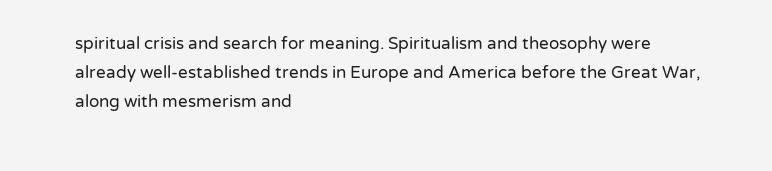spiritual crisis and search for meaning. Spiritualism and theosophy were already well-established trends in Europe and America before the Great War, along with mesmerism and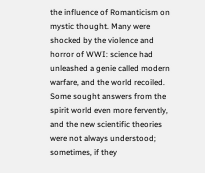the influence of Romanticism on mystic thought. Many were shocked by the violence and horror of WWI: science had unleashed a genie called modern warfare, and the world recoiled. Some sought answers from the spirit world even more fervently, and the new scientific theories were not always understood; sometimes, if they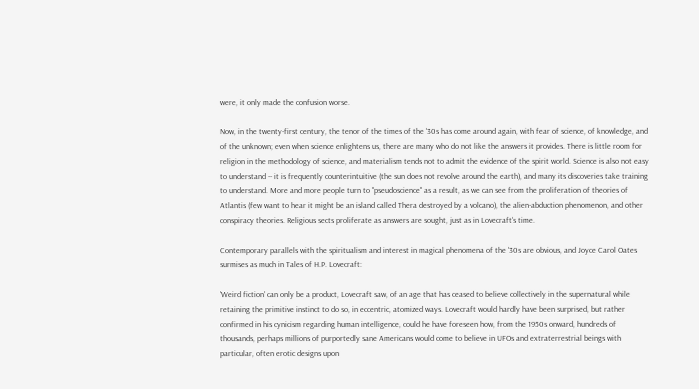were, it only made the confusion worse.

Now, in the twenty-first century, the tenor of the times of the '30s has come around again, with fear of science, of knowledge, and of the unknown; even when science enlightens us, there are many who do not like the answers it provides. There is little room for religion in the methodology of science, and materialism tends not to admit the evidence of the spirit world. Science is also not easy to understand -- it is frequently counterintuitive (the sun does not revolve around the earth), and many its discoveries take training to understand. More and more people turn to "pseudoscience" as a result, as we can see from the proliferation of theories of Atlantis (few want to hear it might be an island called Thera destroyed by a volcano), the alien-abduction phenomenon, and other conspiracy theories. Religious sects proliferate as answers are sought, just as in Lovecraft's time.

Contemporary parallels with the spiritualism and interest in magical phenomena of the '30s are obvious, and Joyce Carol Oates surmises as much in Tales of H.P. Lovecraft:

'Weird fiction' can only be a product, Lovecraft saw, of an age that has ceased to believe collectively in the supernatural while retaining the primitive instinct to do so, in eccentric, atomized ways. Lovecraft would hardly have been surprised, but rather confirmed in his cynicism regarding human intelligence, could he have foreseen how, from the 1950s onward, hundreds of thousands, perhaps millions of purportedly sane Americans would come to believe in UFOs and extraterrestrial beings with particular, often erotic designs upon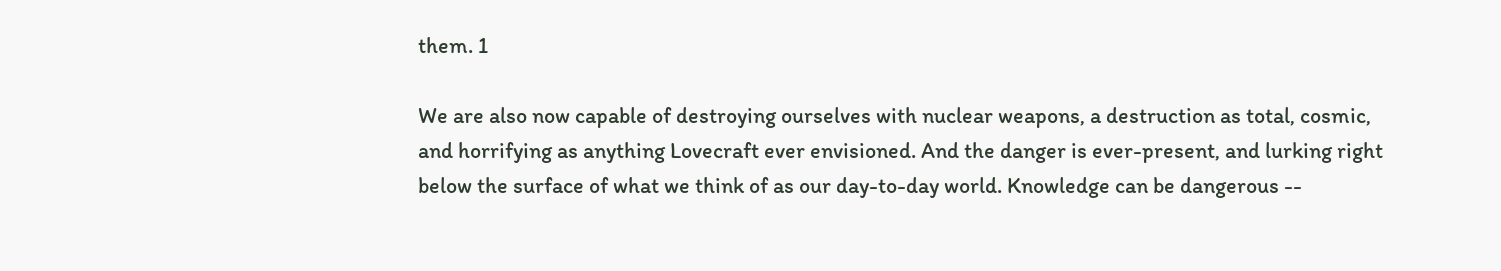them. 1

We are also now capable of destroying ourselves with nuclear weapons, a destruction as total, cosmic, and horrifying as anything Lovecraft ever envisioned. And the danger is ever-present, and lurking right below the surface of what we think of as our day-to-day world. Knowledge can be dangerous --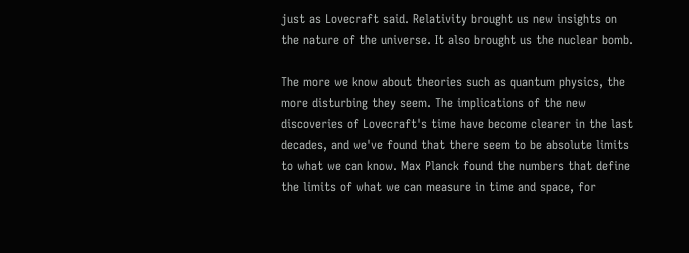just as Lovecraft said. Relativity brought us new insights on the nature of the universe. It also brought us the nuclear bomb.

The more we know about theories such as quantum physics, the more disturbing they seem. The implications of the new discoveries of Lovecraft's time have become clearer in the last decades, and we've found that there seem to be absolute limits to what we can know. Max Planck found the numbers that define the limits of what we can measure in time and space, for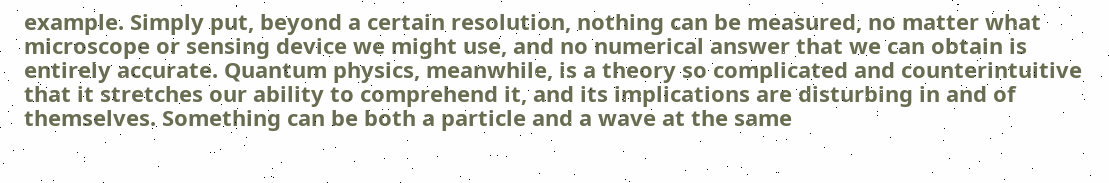example. Simply put, beyond a certain resolution, nothing can be measured, no matter what microscope or sensing device we might use, and no numerical answer that we can obtain is entirely accurate. Quantum physics, meanwhile, is a theory so complicated and counterintuitive that it stretches our ability to comprehend it, and its implications are disturbing in and of themselves. Something can be both a particle and a wave at the same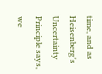time, and as Heisenberg's Uncertainty Principle says, we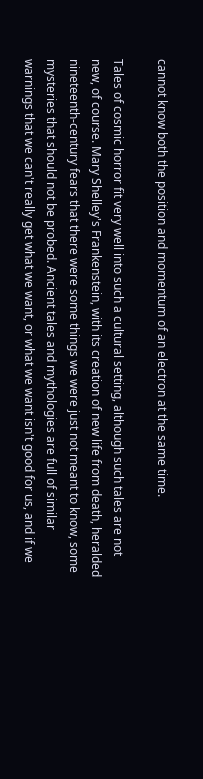cannot know both the position and momentum of an electron at the same time.

Tales of cosmic horror fit very well into such a cultural setting, although such tales are not new, of course. Mary Shelley's Frankenstein, with its creation of new life from death, heralded nineteenth-century fears that there were some things we were just not meant to know, some mysteries that should not be probed. Ancient tales and mythologies are full of similar warnings that we can't really get what we want, or what we want isn't good for us, and if we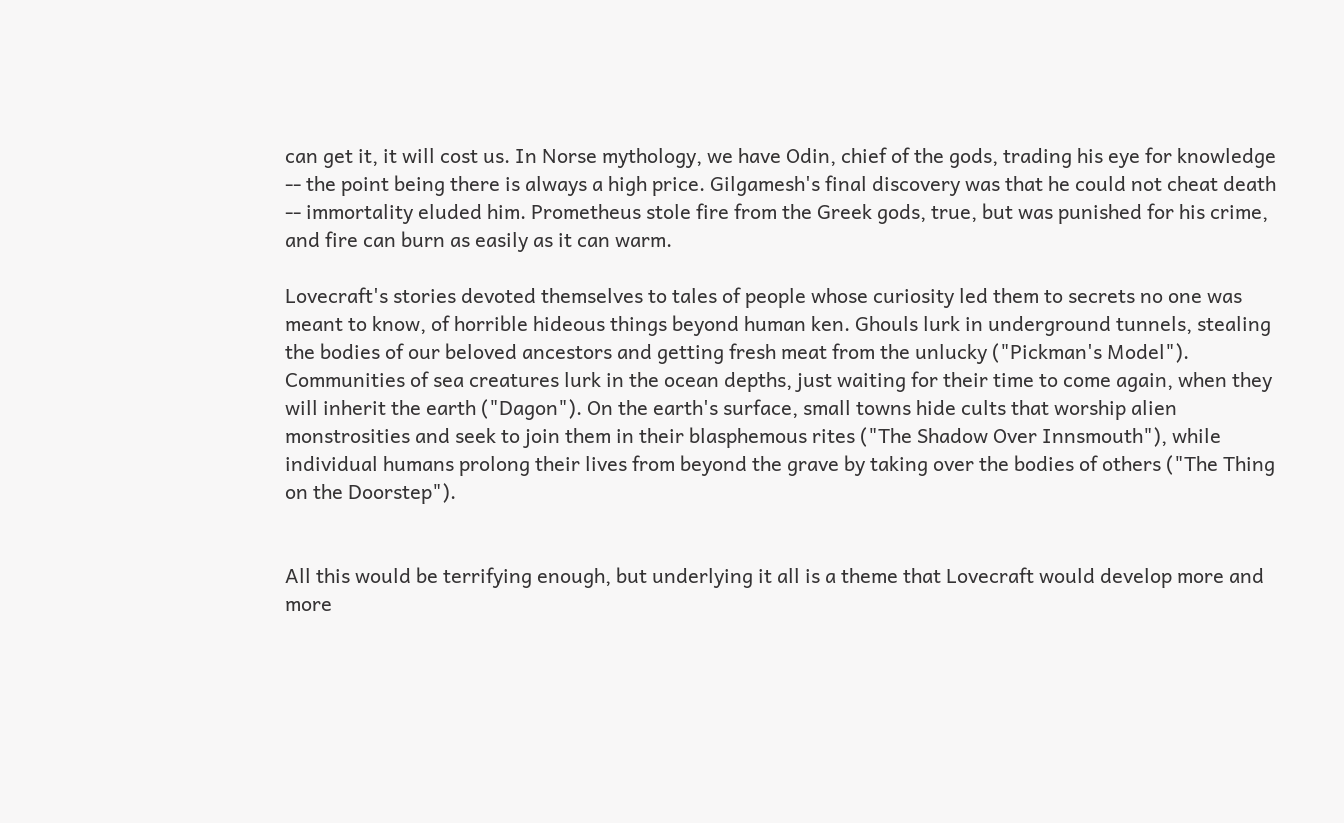can get it, it will cost us. In Norse mythology, we have Odin, chief of the gods, trading his eye for knowledge -- the point being there is always a high price. Gilgamesh's final discovery was that he could not cheat death -- immortality eluded him. Prometheus stole fire from the Greek gods, true, but was punished for his crime, and fire can burn as easily as it can warm.

Lovecraft's stories devoted themselves to tales of people whose curiosity led them to secrets no one was meant to know, of horrible hideous things beyond human ken. Ghouls lurk in underground tunnels, stealing the bodies of our beloved ancestors and getting fresh meat from the unlucky ("Pickman's Model"). Communities of sea creatures lurk in the ocean depths, just waiting for their time to come again, when they will inherit the earth ("Dagon"). On the earth's surface, small towns hide cults that worship alien monstrosities and seek to join them in their blasphemous rites ("The Shadow Over Innsmouth"), while individual humans prolong their lives from beyond the grave by taking over the bodies of others ("The Thing on the Doorstep").


All this would be terrifying enough, but underlying it all is a theme that Lovecraft would develop more and more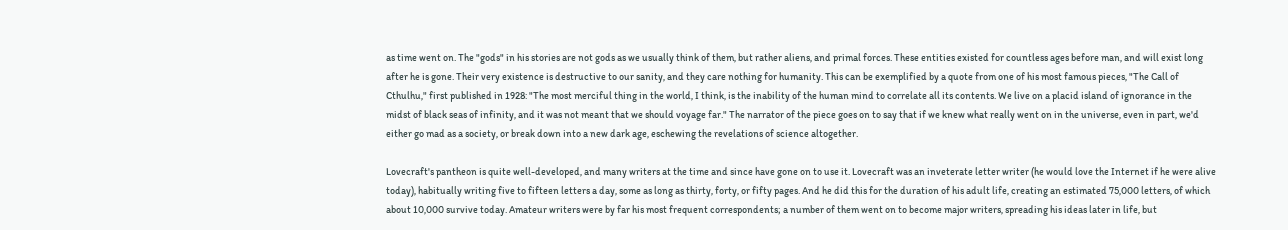as time went on. The "gods" in his stories are not gods as we usually think of them, but rather aliens, and primal forces. These entities existed for countless ages before man, and will exist long after he is gone. Their very existence is destructive to our sanity, and they care nothing for humanity. This can be exemplified by a quote from one of his most famous pieces, "The Call of Cthulhu," first published in 1928: "The most merciful thing in the world, I think, is the inability of the human mind to correlate all its contents. We live on a placid island of ignorance in the midst of black seas of infinity, and it was not meant that we should voyage far." The narrator of the piece goes on to say that if we knew what really went on in the universe, even in part, we'd either go mad as a society, or break down into a new dark age, eschewing the revelations of science altogether.

Lovecraft's pantheon is quite well-developed, and many writers at the time and since have gone on to use it. Lovecraft was an inveterate letter writer (he would love the Internet if he were alive today), habitually writing five to fifteen letters a day, some as long as thirty, forty, or fifty pages. And he did this for the duration of his adult life, creating an estimated 75,000 letters, of which about 10,000 survive today. Amateur writers were by far his most frequent correspondents; a number of them went on to become major writers, spreading his ideas later in life, but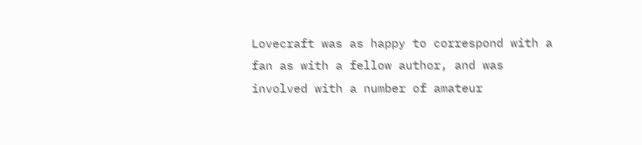Lovecraft was as happy to correspond with a fan as with a fellow author, and was involved with a number of amateur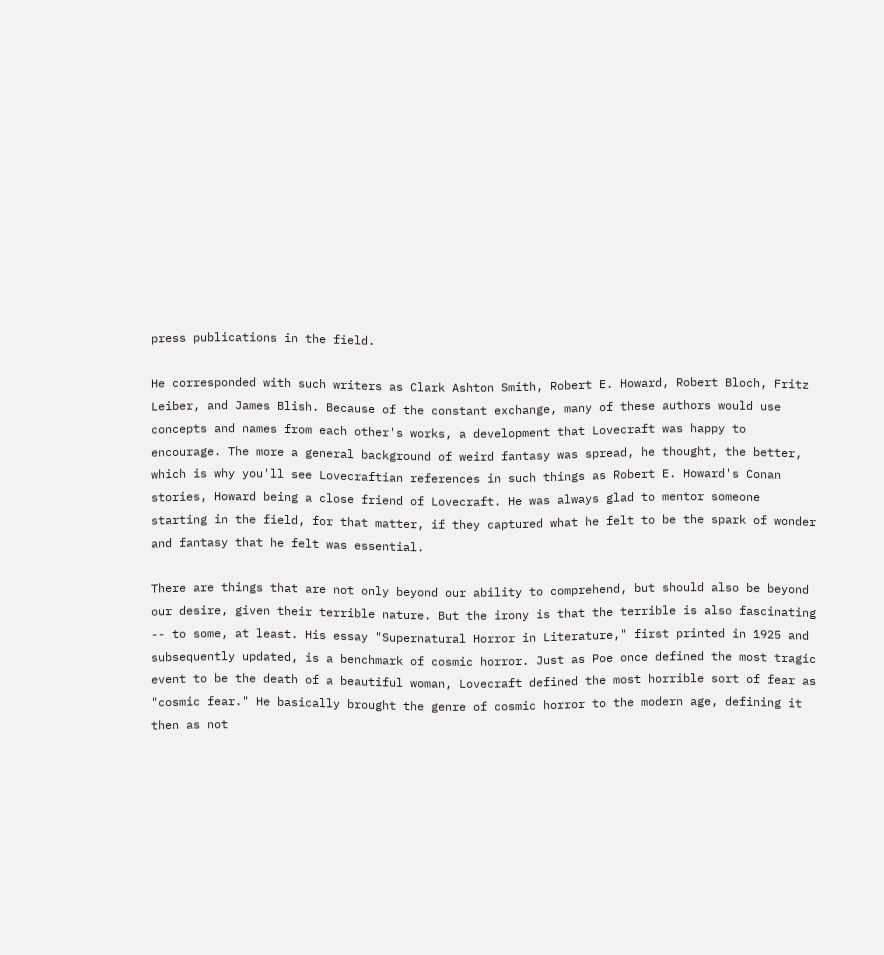press publications in the field.

He corresponded with such writers as Clark Ashton Smith, Robert E. Howard, Robert Bloch, Fritz Leiber, and James Blish. Because of the constant exchange, many of these authors would use concepts and names from each other's works, a development that Lovecraft was happy to encourage. The more a general background of weird fantasy was spread, he thought, the better, which is why you'll see Lovecraftian references in such things as Robert E. Howard's Conan stories, Howard being a close friend of Lovecraft. He was always glad to mentor someone starting in the field, for that matter, if they captured what he felt to be the spark of wonder and fantasy that he felt was essential.

There are things that are not only beyond our ability to comprehend, but should also be beyond our desire, given their terrible nature. But the irony is that the terrible is also fascinating -- to some, at least. His essay "Supernatural Horror in Literature," first printed in 1925 and subsequently updated, is a benchmark of cosmic horror. Just as Poe once defined the most tragic event to be the death of a beautiful woman, Lovecraft defined the most horrible sort of fear as "cosmic fear." He basically brought the genre of cosmic horror to the modern age, defining it then as not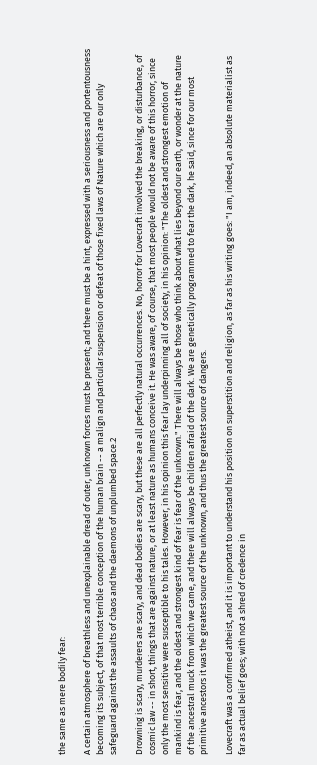the same as mere bodily fear:

A certain atmosphere of breathless and unexplainable dread of outer, unknown forces must be present; and there must be a hint, expressed with a seriousness and portentousness becoming its subject, of that most terrible conception of the human brain -- a malign and particular suspension or defeat of those fixed laws of Nature which are our only safeguard against the assaults of chaos and the daemons of unplumbed space.2

Drowning is scary, murderers are scary, and dead bodies are scary, but these are all perfectly natural occurrences. No, horror for Lovecraft involved the breaking, or disturbance, of cosmic law -- in short, things that are against nature, or at least nature as humans conceive it. He was aware, of course, that most people would not be aware of this horror, since only the most sensitive were susceptible to his tales. However, in his opinion this fear lay underpinning all of society, in his opinion: "The oldest and strongest emotion of mankind is fear, and the oldest and strongest kind of fear is fear of the unknown." There will always be those who think about what lies beyond our earth, or wonder at the nature of the ancestral muck from which we came, and there will always be children afraid of the dark. We are genetically programmed to fear the dark, he said, since for our most primitive ancestors it was the greatest source of the unknown, and thus the greatest source of dangers.

Lovecraft was a confirmed atheist, and it is important to understand his position on superstition and religion, as far as his writing goes: "I am, indeed, an absolute materialist as far as actual belief goes; with not a shred of credence in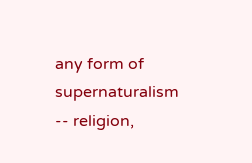any form of supernaturalism -- religion,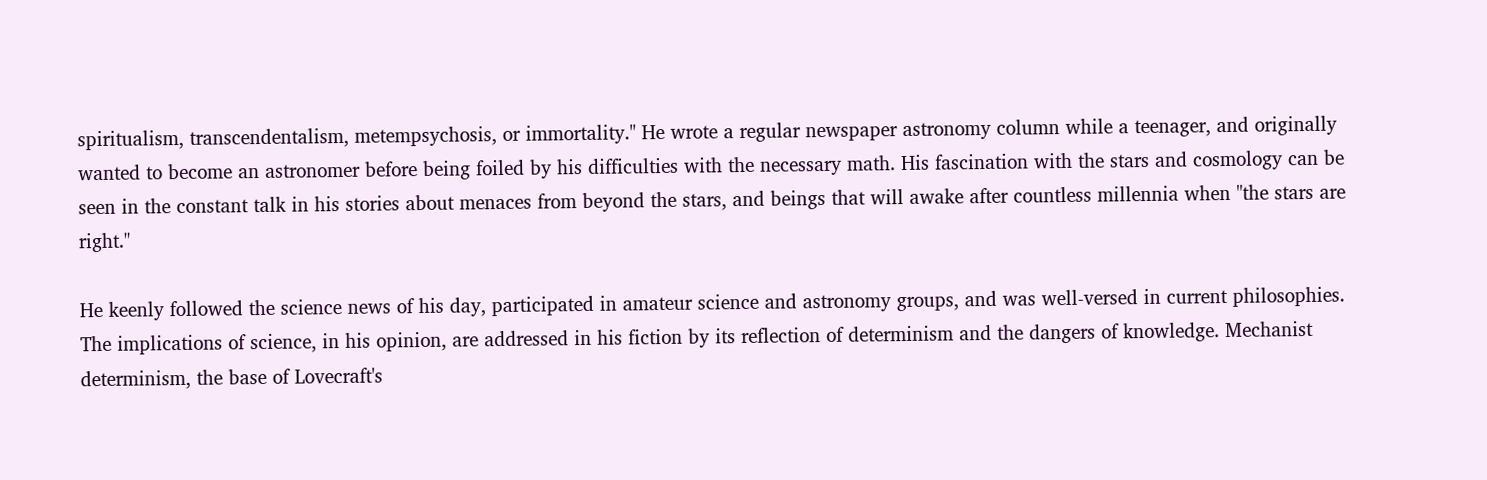spiritualism, transcendentalism, metempsychosis, or immortality." He wrote a regular newspaper astronomy column while a teenager, and originally wanted to become an astronomer before being foiled by his difficulties with the necessary math. His fascination with the stars and cosmology can be seen in the constant talk in his stories about menaces from beyond the stars, and beings that will awake after countless millennia when "the stars are right."

He keenly followed the science news of his day, participated in amateur science and astronomy groups, and was well-versed in current philosophies. The implications of science, in his opinion, are addressed in his fiction by its reflection of determinism and the dangers of knowledge. Mechanist determinism, the base of Lovecraft's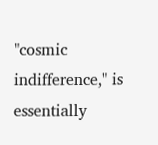"cosmic indifference," is essentially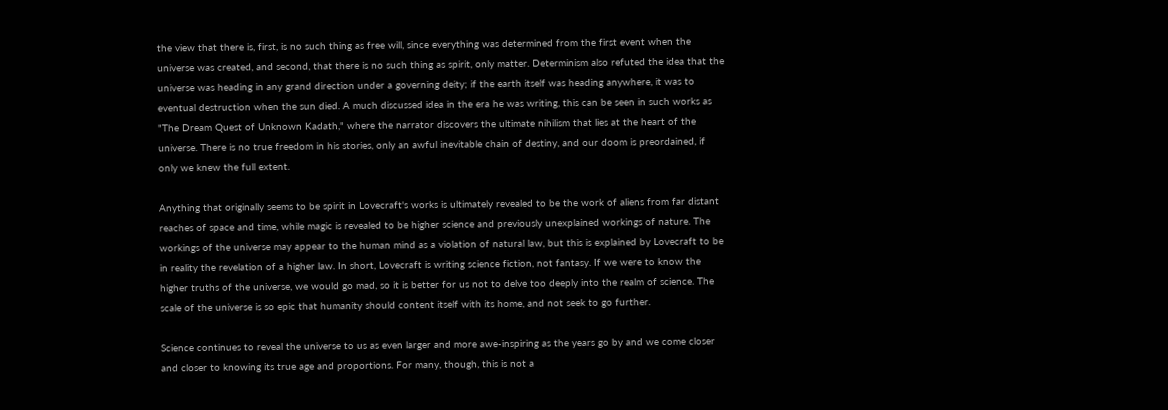the view that there is, first, is no such thing as free will, since everything was determined from the first event when the universe was created, and second, that there is no such thing as spirit, only matter. Determinism also refuted the idea that the universe was heading in any grand direction under a governing deity; if the earth itself was heading anywhere, it was to eventual destruction when the sun died. A much discussed idea in the era he was writing, this can be seen in such works as "The Dream Quest of Unknown Kadath," where the narrator discovers the ultimate nihilism that lies at the heart of the universe. There is no true freedom in his stories, only an awful inevitable chain of destiny, and our doom is preordained, if only we knew the full extent.

Anything that originally seems to be spirit in Lovecraft's works is ultimately revealed to be the work of aliens from far distant reaches of space and time, while magic is revealed to be higher science and previously unexplained workings of nature. The workings of the universe may appear to the human mind as a violation of natural law, but this is explained by Lovecraft to be in reality the revelation of a higher law. In short, Lovecraft is writing science fiction, not fantasy. If we were to know the higher truths of the universe, we would go mad, so it is better for us not to delve too deeply into the realm of science. The scale of the universe is so epic that humanity should content itself with its home, and not seek to go further.

Science continues to reveal the universe to us as even larger and more awe-inspiring as the years go by and we come closer and closer to knowing its true age and proportions. For many, though, this is not a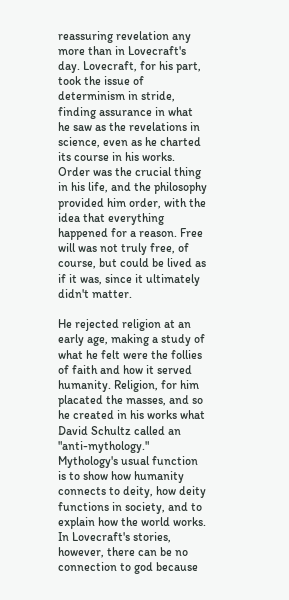reassuring revelation any more than in Lovecraft's day. Lovecraft, for his part, took the issue of determinism in stride, finding assurance in what he saw as the revelations in science, even as he charted its course in his works. Order was the crucial thing in his life, and the philosophy provided him order, with the idea that everything happened for a reason. Free will was not truly free, of course, but could be lived as if it was, since it ultimately didn't matter.

He rejected religion at an early age, making a study of what he felt were the follies of faith and how it served humanity. Religion, for him placated the masses, and so he created in his works what David Schultz called an "anti-mythology." Mythology's usual function is to show how humanity connects to deity, how deity functions in society, and to explain how the world works. In Lovecraft's stories, however, there can be no connection to god because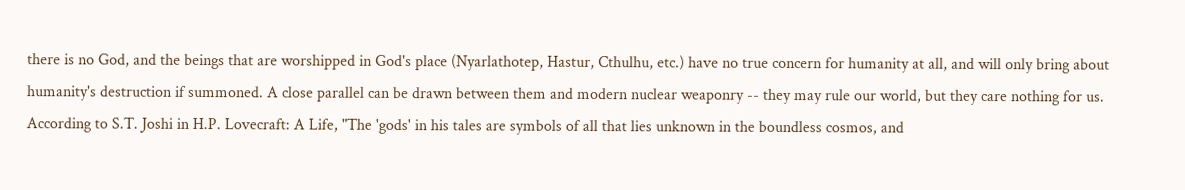there is no God, and the beings that are worshipped in God's place (Nyarlathotep, Hastur, Cthulhu, etc.) have no true concern for humanity at all, and will only bring about humanity's destruction if summoned. A close parallel can be drawn between them and modern nuclear weaponry -- they may rule our world, but they care nothing for us. According to S.T. Joshi in H.P. Lovecraft: A Life, "The 'gods' in his tales are symbols of all that lies unknown in the boundless cosmos, and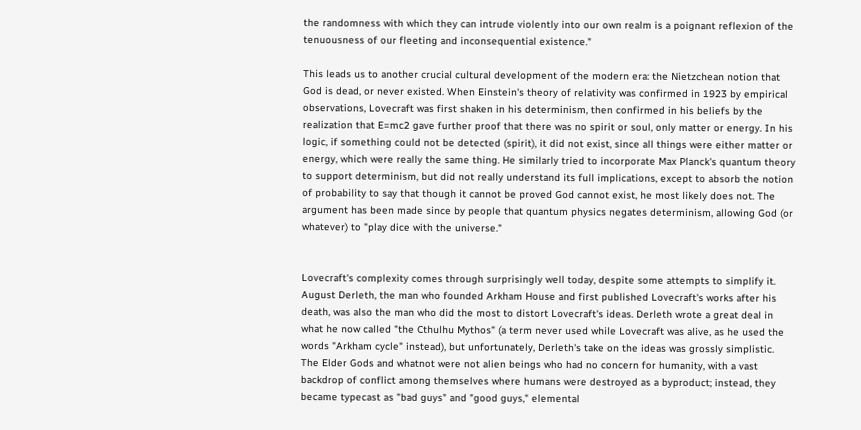the randomness with which they can intrude violently into our own realm is a poignant reflexion of the tenuousness of our fleeting and inconsequential existence."

This leads us to another crucial cultural development of the modern era: the Nietzchean notion that God is dead, or never existed. When Einstein's theory of relativity was confirmed in 1923 by empirical observations, Lovecraft was first shaken in his determinism, then confirmed in his beliefs by the realization that E=mc2 gave further proof that there was no spirit or soul, only matter or energy. In his logic, if something could not be detected (spirit), it did not exist, since all things were either matter or energy, which were really the same thing. He similarly tried to incorporate Max Planck's quantum theory to support determinism, but did not really understand its full implications, except to absorb the notion of probability to say that though it cannot be proved God cannot exist, he most likely does not. The argument has been made since by people that quantum physics negates determinism, allowing God (or whatever) to "play dice with the universe."


Lovecraft's complexity comes through surprisingly well today, despite some attempts to simplify it. August Derleth, the man who founded Arkham House and first published Lovecraft's works after his death, was also the man who did the most to distort Lovecraft's ideas. Derleth wrote a great deal in what he now called "the Cthulhu Mythos" (a term never used while Lovecraft was alive, as he used the words "Arkham cycle" instead), but unfortunately, Derleth's take on the ideas was grossly simplistic. The Elder Gods and whatnot were not alien beings who had no concern for humanity, with a vast backdrop of conflict among themselves where humans were destroyed as a byproduct; instead, they became typecast as "bad guys" and "good guys," elemental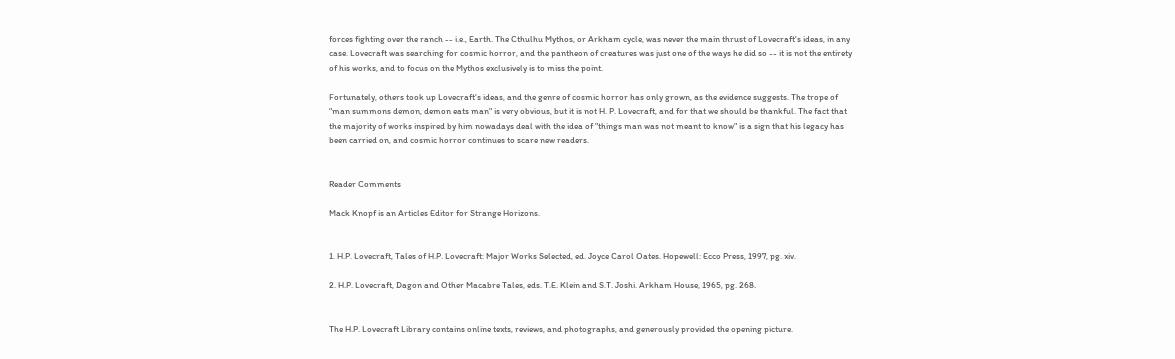forces fighting over the ranch -- i.e., Earth. The Cthulhu Mythos, or Arkham cycle, was never the main thrust of Lovecraft's ideas, in any case. Lovecraft was searching for cosmic horror, and the pantheon of creatures was just one of the ways he did so -- it is not the entirety of his works, and to focus on the Mythos exclusively is to miss the point.

Fortunately, others took up Lovecraft's ideas, and the genre of cosmic horror has only grown, as the evidence suggests. The trope of "man summons demon, demon eats man" is very obvious, but it is not H. P. Lovecraft, and for that we should be thankful. The fact that the majority of works inspired by him nowadays deal with the idea of "things man was not meant to know" is a sign that his legacy has been carried on, and cosmic horror continues to scare new readers.


Reader Comments

Mack Knopf is an Articles Editor for Strange Horizons.


1. H.P. Lovecraft, Tales of H.P. Lovecraft: Major Works Selected, ed. Joyce Carol Oates. Hopewell: Ecco Press, 1997, pg. xiv.

2. H.P. Lovecraft, Dagon and Other Macabre Tales, eds. T.E. Klein and S.T. Joshi. Arkham House, 1965, pg. 268.


The H.P. Lovecraft Library contains online texts, reviews, and photographs, and generously provided the opening picture.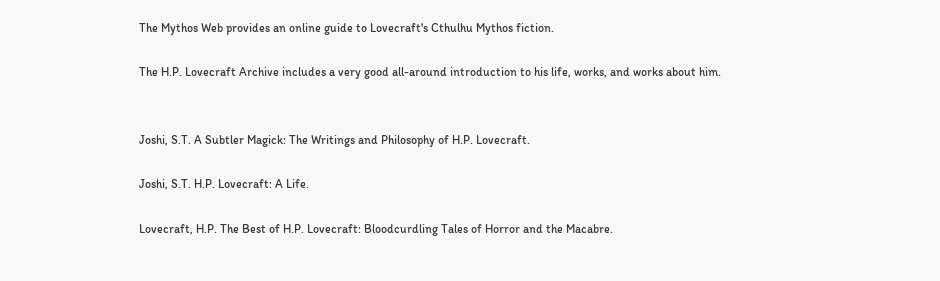The Mythos Web provides an online guide to Lovecraft's Cthulhu Mythos fiction.

The H.P. Lovecraft Archive includes a very good all-around introduction to his life, works, and works about him.


Joshi, S.T. A Subtler Magick: The Writings and Philosophy of H.P. Lovecraft.

Joshi, S.T. H.P. Lovecraft: A Life.

Lovecraft, H.P. The Best of H.P. Lovecraft: Bloodcurdling Tales of Horror and the Macabre.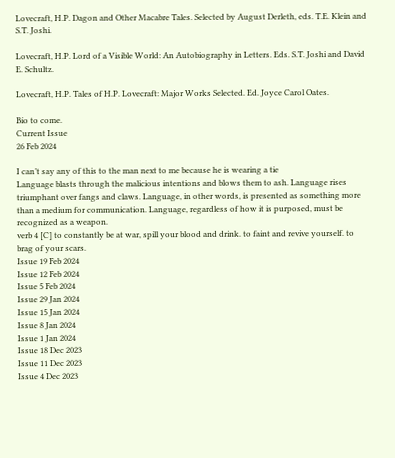Lovecraft, H.P. Dagon and Other Macabre Tales. Selected by August Derleth, eds. T.E. Klein and S.T. Joshi.

Lovecraft, H.P. Lord of a Visible World: An Autobiography in Letters. Eds. S.T. Joshi and David E. Schultz.

Lovecraft, H.P. Tales of H.P. Lovecraft: Major Works Selected. Ed. Joyce Carol Oates.

Bio to come.
Current Issue
26 Feb 2024

I can’t say any of this to the man next to me because he is wearing a tie
Language blasts through the malicious intentions and blows them to ash. Language rises triumphant over fangs and claws. Language, in other words, is presented as something more than a medium for communication. Language, regardless of how it is purposed, must be recognized as a weapon.
verb 4 [C] to constantly be at war, spill your blood and drink. to faint and revive yourself. to brag of your scars.
Issue 19 Feb 2024
Issue 12 Feb 2024
Issue 5 Feb 2024
Issue 29 Jan 2024
Issue 15 Jan 2024
Issue 8 Jan 2024
Issue 1 Jan 2024
Issue 18 Dec 2023
Issue 11 Dec 2023
Issue 4 Dec 2023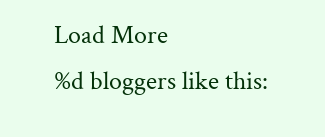Load More
%d bloggers like this: